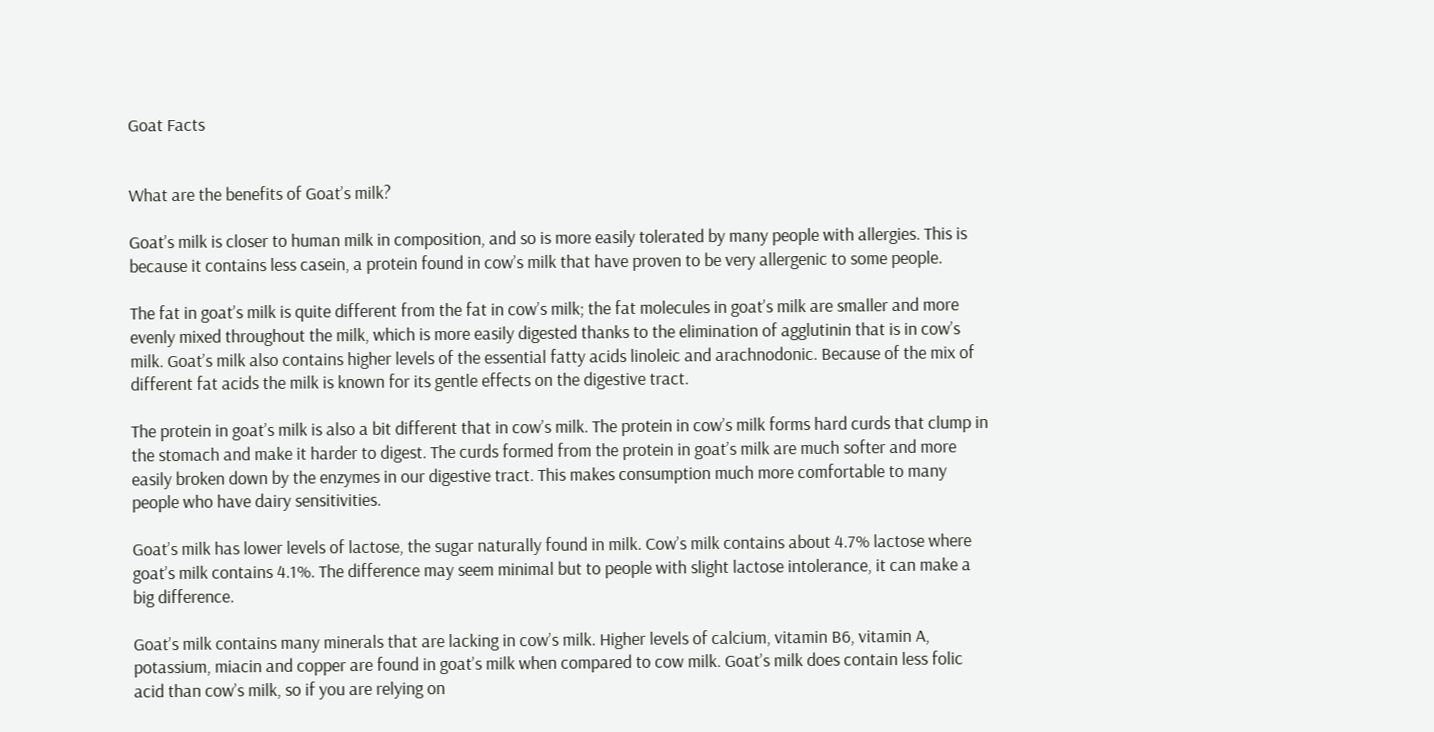Goat Facts


What are the benefits of Goat’s milk?

Goat’s milk is closer to human milk in composition, and so is more easily tolerated by many people with allergies. This is because it contains less casein, a protein found in cow’s milk that have proven to be very allergenic to some people.

The fat in goat’s milk is quite different from the fat in cow’s milk; the fat molecules in goat’s milk are smaller and more evenly mixed throughout the milk, which is more easily digested thanks to the elimination of agglutinin that is in cow’s milk. Goat’s milk also contains higher levels of the essential fatty acids linoleic and arachnodonic. Because of the mix of different fat acids the milk is known for its gentle effects on the digestive tract.

The protein in goat’s milk is also a bit different that in cow’s milk. The protein in cow’s milk forms hard curds that clump in the stomach and make it harder to digest. The curds formed from the protein in goat’s milk are much softer and more easily broken down by the enzymes in our digestive tract. This makes consumption much more comfortable to many people who have dairy sensitivities.

Goat’s milk has lower levels of lactose, the sugar naturally found in milk. Cow’s milk contains about 4.7% lactose where goat’s milk contains 4.1%. The difference may seem minimal but to people with slight lactose intolerance, it can make a big difference.

Goat’s milk contains many minerals that are lacking in cow’s milk. Higher levels of calcium, vitamin B6, vitamin A, potassium, miacin and copper are found in goat’s milk when compared to cow milk. Goat’s milk does contain less folic acid than cow’s milk, so if you are relying on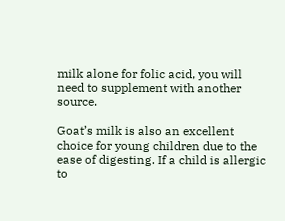milk alone for folic acid, you will need to supplement with another source.

Goat’s milk is also an excellent choice for young children due to the ease of digesting. If a child is allergic to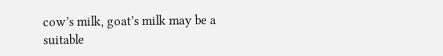cow’s milk, goat’s milk may be a suitable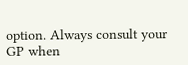option. Always consult your GP when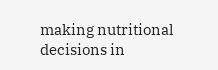making nutritional decisions in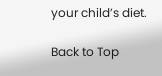your child’s diet.

Back to Top